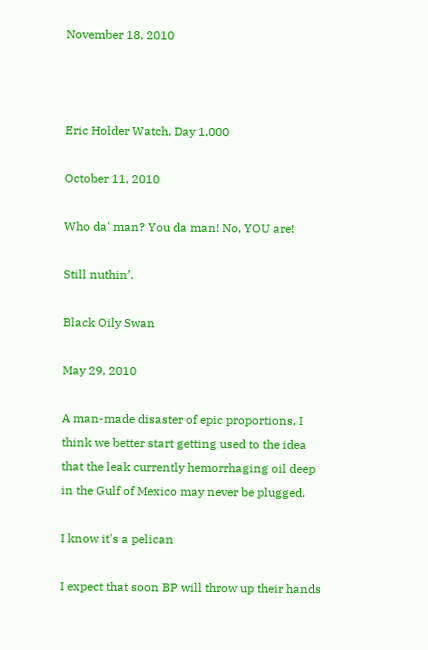November 18, 2010



Eric Holder Watch, Day 1,000

October 11, 2010

Who da' man? You da man! No, YOU are!

Still nuthin’.

Black Oily Swan

May 29, 2010

A man-made disaster of epic proportions, I think we better start getting used to the idea that the leak currently hemorrhaging oil deep in the Gulf of Mexico may never be plugged.

I know it's a pelican

I expect that soon BP will throw up their hands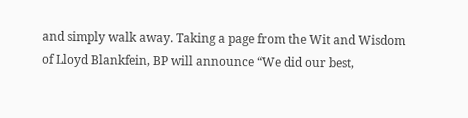and simply walk away. Taking a page from the Wit and Wisdom of Lloyd Blankfein, BP will announce “We did our best,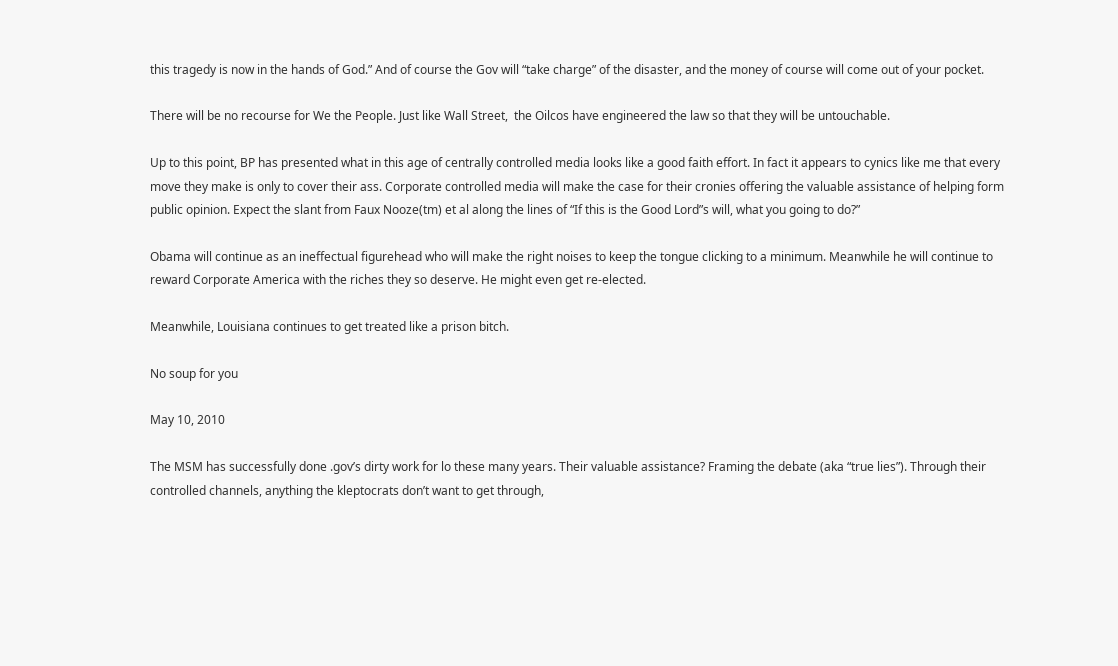this tragedy is now in the hands of God.” And of course the Gov will “take charge” of the disaster, and the money of course will come out of your pocket.

There will be no recourse for We the People. Just like Wall Street,  the Oilcos have engineered the law so that they will be untouchable.

Up to this point, BP has presented what in this age of centrally controlled media looks like a good faith effort. In fact it appears to cynics like me that every move they make is only to cover their ass. Corporate controlled media will make the case for their cronies offering the valuable assistance of helping form public opinion. Expect the slant from Faux Nooze(tm) et al along the lines of “If this is the Good Lord”s will, what you going to do?”

Obama will continue as an ineffectual figurehead who will make the right noises to keep the tongue clicking to a minimum. Meanwhile he will continue to reward Corporate America with the riches they so deserve. He might even get re-elected.

Meanwhile, Louisiana continues to get treated like a prison bitch.

No soup for you

May 10, 2010

The MSM has successfully done .gov’s dirty work for lo these many years. Their valuable assistance? Framing the debate (aka “true lies”). Through their controlled channels, anything the kleptocrats don’t want to get through,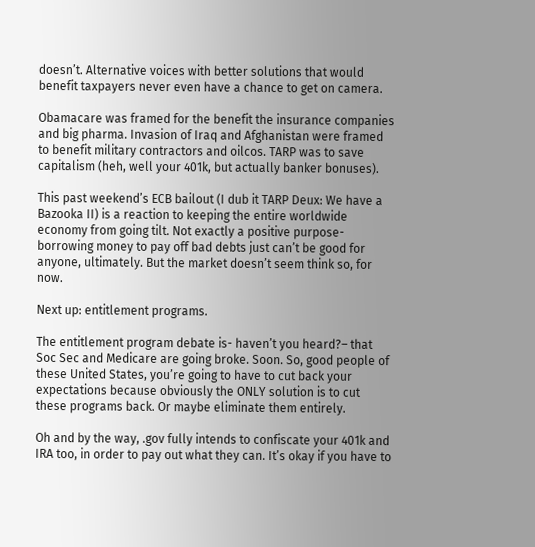doesn’t. Alternative voices with better solutions that would benefit taxpayers never even have a chance to get on camera.

Obamacare was framed for the benefit the insurance companies and big pharma. Invasion of Iraq and Afghanistan were framed to benefit military contractors and oilcos. TARP was to save capitalism (heh, well your 401k, but actually banker bonuses).

This past weekend’s ECB bailout (I dub it TARP Deux: We have a Bazooka II) is a reaction to keeping the entire worldwide economy from going tilt. Not exactly a positive purpose- borrowing money to pay off bad debts just can’t be good for anyone, ultimately. But the market doesn’t seem think so, for now.

Next up: entitlement programs.

The entitlement program debate is- haven’t you heard?– that Soc Sec and Medicare are going broke. Soon. So, good people of these United States, you’re going to have to cut back your expectations because obviously the ONLY solution is to cut these programs back. Or maybe eliminate them entirely.

Oh and by the way, .gov fully intends to confiscate your 401k and IRA too, in order to pay out what they can. It’s okay if you have to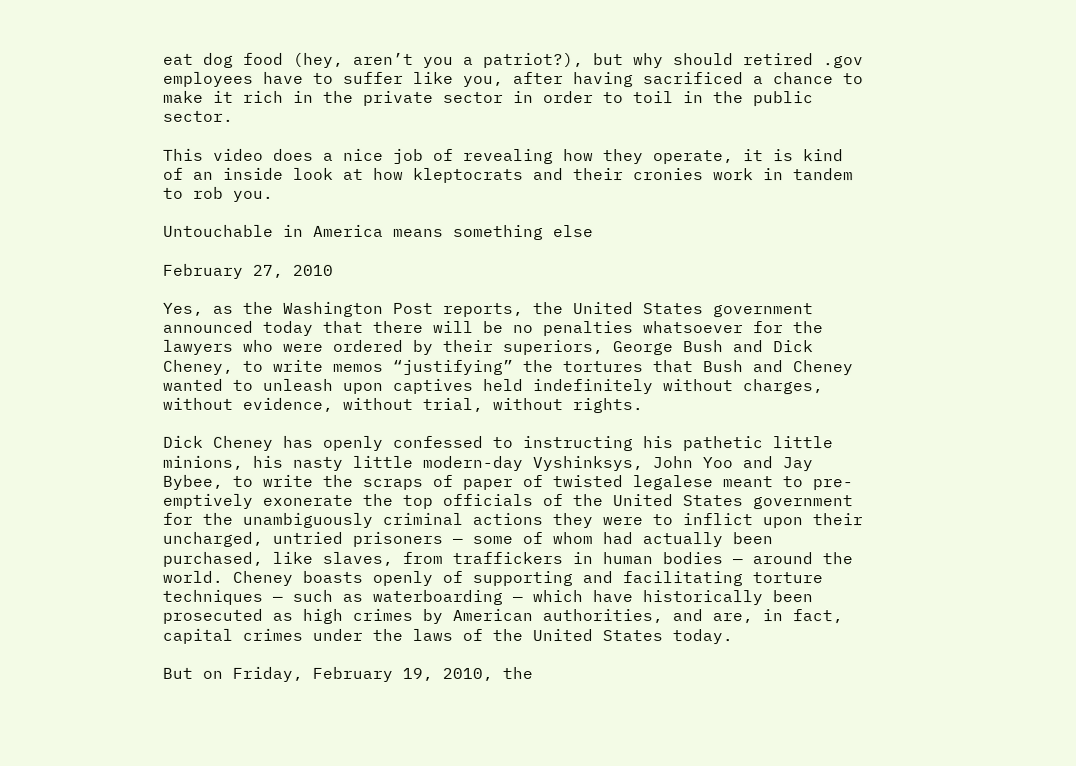eat dog food (hey, aren’t you a patriot?), but why should retired .gov employees have to suffer like you, after having sacrificed a chance to make it rich in the private sector in order to toil in the public sector.

This video does a nice job of revealing how they operate, it is kind of an inside look at how kleptocrats and their cronies work in tandem to rob you.

Untouchable in America means something else

February 27, 2010

Yes, as the Washington Post reports, the United States government announced today that there will be no penalties whatsoever for the lawyers who were ordered by their superiors, George Bush and Dick Cheney, to write memos “justifying” the tortures that Bush and Cheney wanted to unleash upon captives held indefinitely without charges, without evidence, without trial, without rights.

Dick Cheney has openly confessed to instructing his pathetic little minions, his nasty little modern-day Vyshinksys, John Yoo and Jay Bybee, to write the scraps of paper of twisted legalese meant to pre-emptively exonerate the top officials of the United States government for the unambiguously criminal actions they were to inflict upon their uncharged, untried prisoners — some of whom had actually been purchased, like slaves, from traffickers in human bodies — around the world. Cheney boasts openly of supporting and facilitating torture techniques — such as waterboarding — which have historically been prosecuted as high crimes by American authorities, and are, in fact, capital crimes under the laws of the United States today.

But on Friday, February 19, 2010, the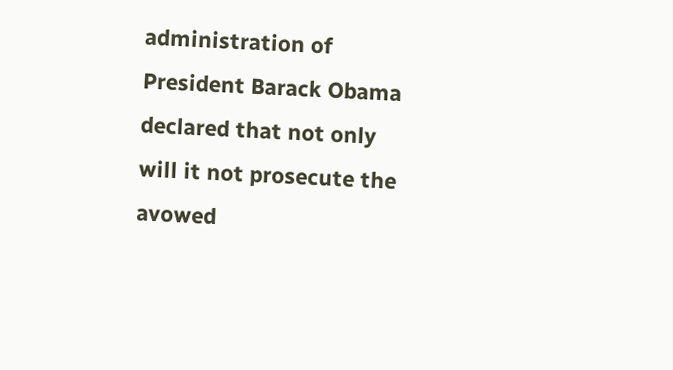administration of President Barack Obama declared that not only will it not prosecute the avowed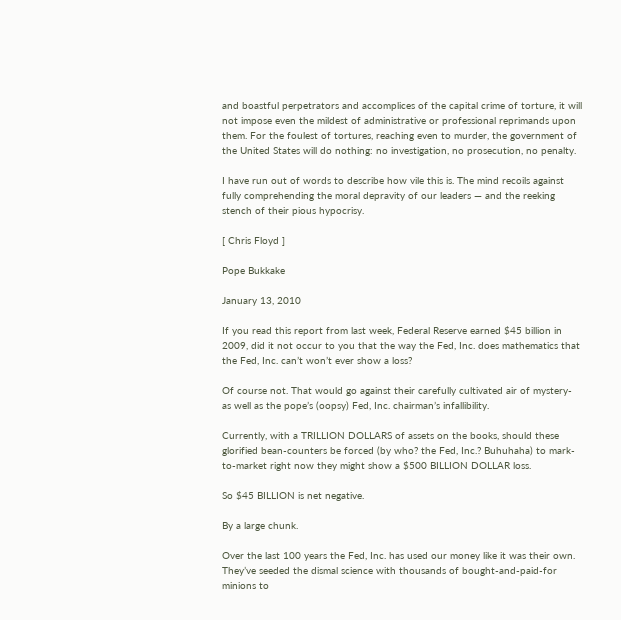and boastful perpetrators and accomplices of the capital crime of torture, it will not impose even the mildest of administrative or professional reprimands upon them. For the foulest of tortures, reaching even to murder, the government of the United States will do nothing: no investigation, no prosecution, no penalty.

I have run out of words to describe how vile this is. The mind recoils against fully comprehending the moral depravity of our leaders — and the reeking stench of their pious hypocrisy.

[ Chris Floyd ]

Pope Bukkake

January 13, 2010

If you read this report from last week, Federal Reserve earned $45 billion in 2009, did it not occur to you that the way the Fed, Inc. does mathematics that the Fed, Inc. can’t won’t ever show a loss?

Of course not. That would go against their carefully cultivated air of mystery- as well as the pope’s (oopsy) Fed, Inc. chairman’s infallibility.

Currently, with a TRILLION DOLLARS of assets on the books, should these glorified bean-counters be forced (by who? the Fed, Inc.? Buhuhaha) to mark-to-market right now they might show a $500 BILLION DOLLAR loss.

So $45 BILLION is net negative.

By a large chunk.

Over the last 100 years the Fed, Inc. has used our money like it was their own. They’ve seeded the dismal science with thousands of bought-and-paid-for minions to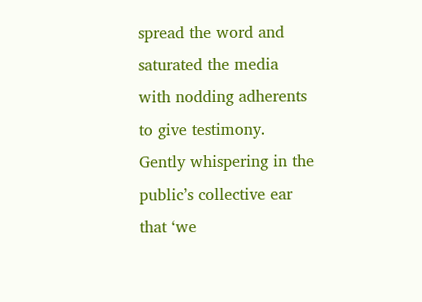spread the word and saturated the media with nodding adherents to give testimony. Gently whispering in the public’s collective ear that ‘we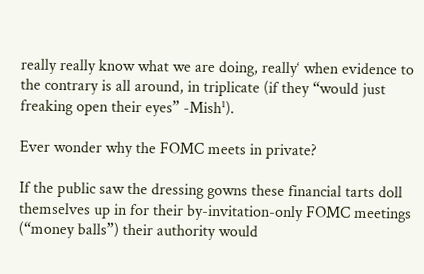really really know what we are doing, really‘ when evidence to the contrary is all around, in triplicate (if they “would just freaking open their eyes” -Mish¹).

Ever wonder why the FOMC meets in private?

If the public saw the dressing gowns these financial tarts doll themselves up in for their by-invitation-only FOMC meetings (“money balls”) their authority would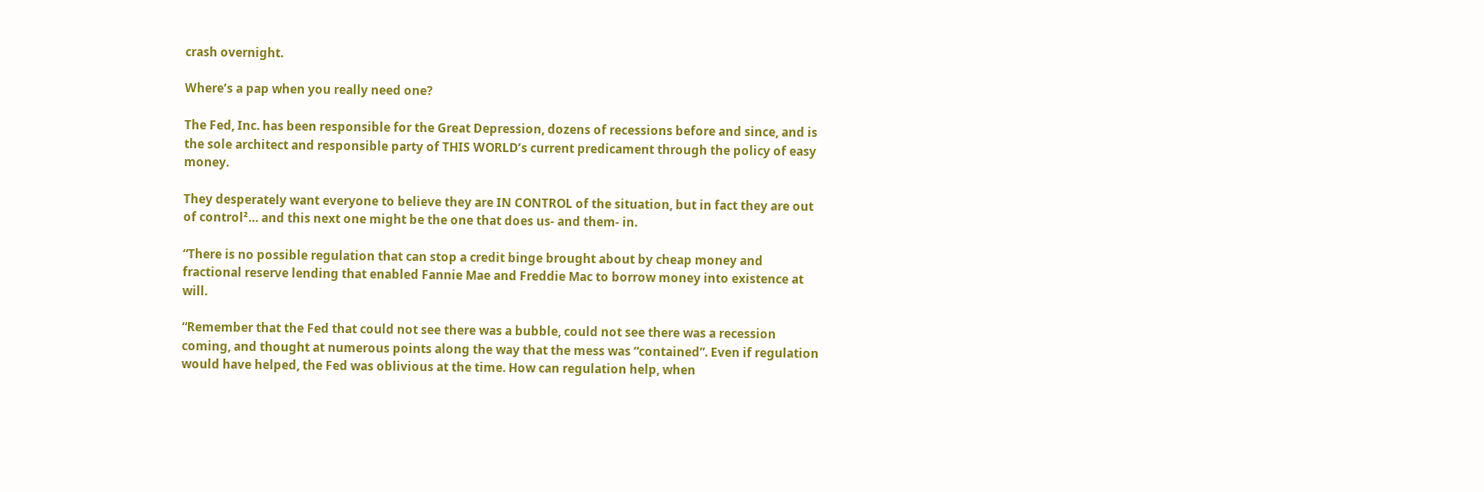crash overnight.

Where’s a pap when you really need one?

The Fed, Inc. has been responsible for the Great Depression, dozens of recessions before and since, and is the sole architect and responsible party of THIS WORLD’s current predicament through the policy of easy money.

They desperately want everyone to believe they are IN CONTROL of the situation, but in fact they are out of control²… and this next one might be the one that does us- and them- in.

“There is no possible regulation that can stop a credit binge brought about by cheap money and fractional reserve lending that enabled Fannie Mae and Freddie Mac to borrow money into existence at will.

“Remember that the Fed that could not see there was a bubble, could not see there was a recession coming, and thought at numerous points along the way that the mess was “contained”. Even if regulation would have helped, the Fed was oblivious at the time. How can regulation help, when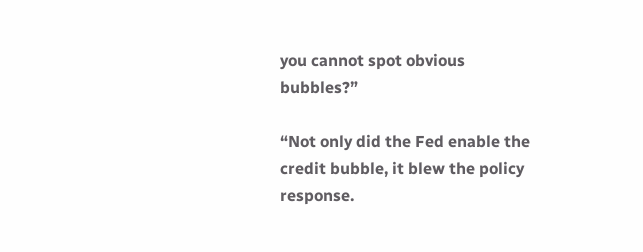you cannot spot obvious bubbles?”

“Not only did the Fed enable the credit bubble, it blew the policy response.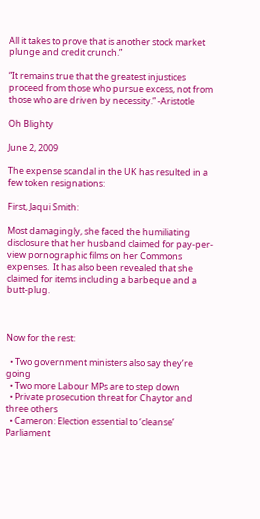All it takes to prove that is another stock market plunge and credit crunch.”

“It remains true that the greatest injustices proceed from those who pursue excess, not from those who are driven by necessity.” -Aristotle

Oh Blighty

June 2, 2009

The expense scandal in the UK has resulted in a few token resignations:

First, Jaqui Smith:

Most damagingly, she faced the humiliating disclosure that her husband claimed for pay-per-view pornographic films on her Commons expenses.  It has also been revealed that she claimed for items including a barbeque and a butt-plug.



Now for the rest:

  • Two government ministers also say they’re going
  • Two more Labour MPs are to step down
  • Private prosecution threat for Chaytor and three others
  • Cameron: Election essential to ‘cleanse’ Parliament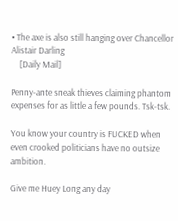• The axe is also still hanging over Chancellor Alistair Darling
    [Daily Mail]

Penny-ante sneak thieves claiming phantom expenses for as little a few pounds. Tsk-tsk.

You know your country is FUCKED when even crooked politicians have no outsize ambition.

Give me Huey Long any day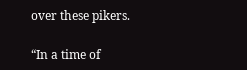over these pikers.

“In a time of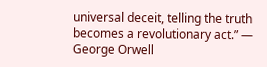universal deceit, telling the truth becomes a revolutionary act.” — George Orwell